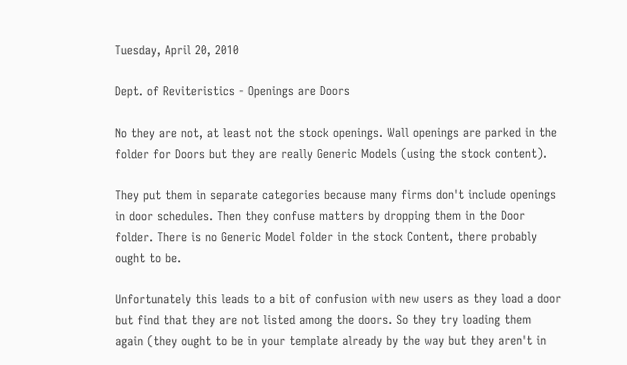Tuesday, April 20, 2010

Dept. of Reviteristics - Openings are Doors

No they are not, at least not the stock openings. Wall openings are parked in the folder for Doors but they are really Generic Models (using the stock content).

They put them in separate categories because many firms don't include openings in door schedules. Then they confuse matters by dropping them in the Door folder. There is no Generic Model folder in the stock Content, there probably ought to be.

Unfortunately this leads to a bit of confusion with new users as they load a door but find that they are not listed among the doors. So they try loading them again (they ought to be in your template already by the way but they aren't in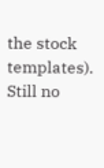the stock templates). Still no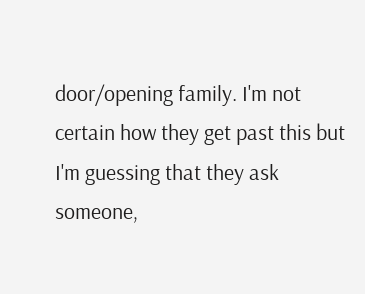door/opening family. I'm not certain how they get past this but I'm guessing that they ask someone,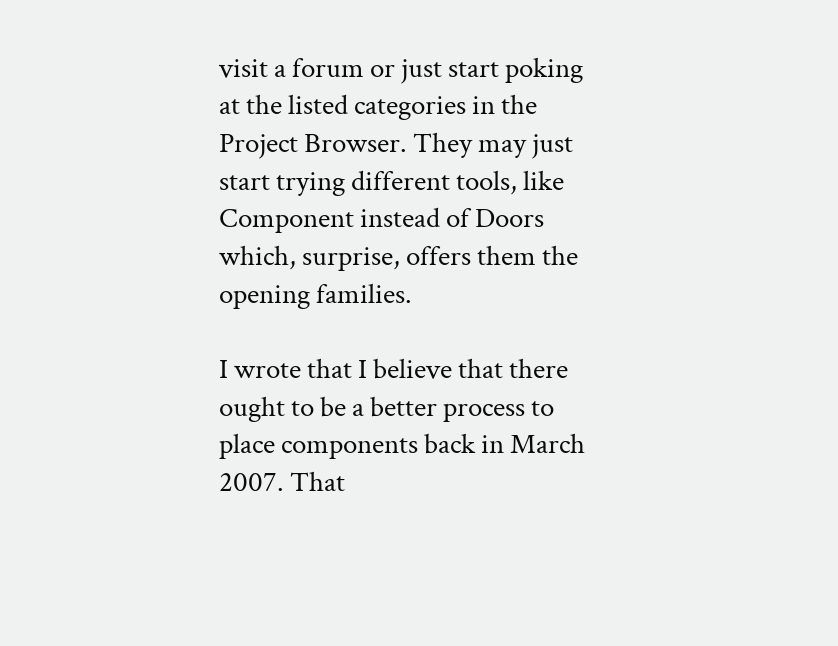visit a forum or just start poking at the listed categories in the Project Browser. They may just start trying different tools, like Component instead of Doors which, surprise, offers them the opening families.

I wrote that I believe that there ought to be a better process to place components back in March 2007. That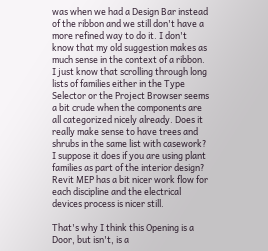was when we had a Design Bar instead of the ribbon and we still don't have a more refined way to do it. I don't know that my old suggestion makes as much sense in the context of a ribbon. I just know that scrolling through long lists of families either in the Type Selector or the Project Browser seems a bit crude when the components are all categorized nicely already. Does it really make sense to have trees and shrubs in the same list with casework? I suppose it does if you are using plant families as part of the interior design? Revit MEP has a bit nicer work flow for each discipline and the electrical devices process is nicer still.

That's why I think this Opening is a Door, but isn't, is a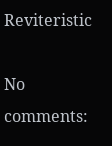Reviteristic

No comments: